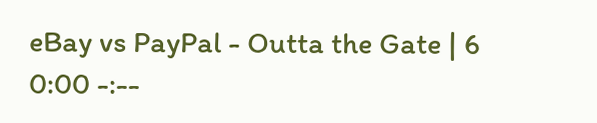eBay vs PayPal - Outta the Gate | 6
0:00 -:--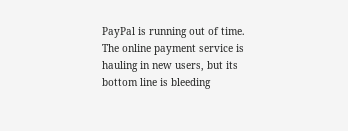PayPal is running out of time. The online payment service is hauling in new users, but its bottom line is bleeding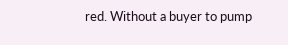red. Without a buyer to pump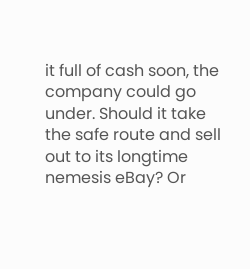it full of cash soon, the company could go under. Should it take the safe route and sell out to its longtime nemesis eBay? Or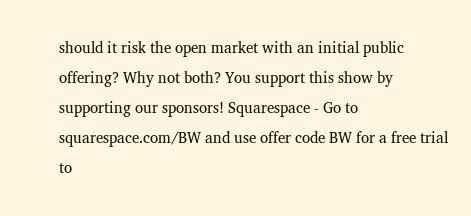should it risk the open market with an initial public offering? Why not both? You support this show by supporting our sponsors! Squarespace - Go to squarespace.com/BW and use offer code BW for a free trial to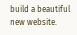build a beautiful new website.